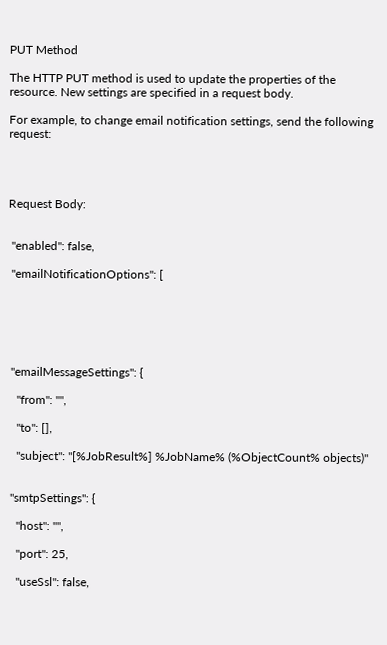PUT Method

The HTTP PUT method is used to update the properties of the resource. New settings are specified in a request body.

For example, to change email notification settings, send the following request:




Request Body:


 "enabled": false,

 "emailNotificationOptions": [






 "emailMessageSettings": {

   "from": "",

   "to": [],

   "subject": "[%JobResult%] %JobName% (%ObjectCount% objects)"


 "smtpSettings": {

   "host": "",

   "port": 25,

   "useSsl": false,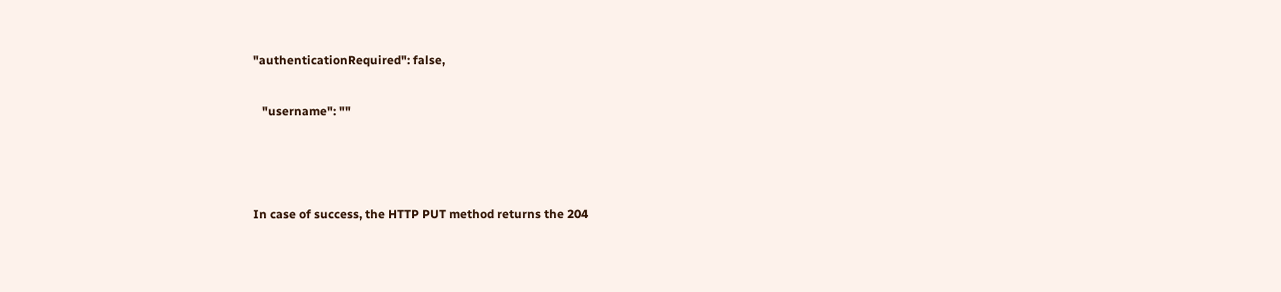"authenticationRequired": false,

   "username": ""



In case of success, the HTTP PUT method returns the 204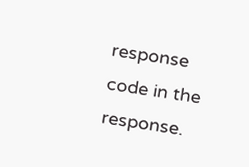response code in the response.